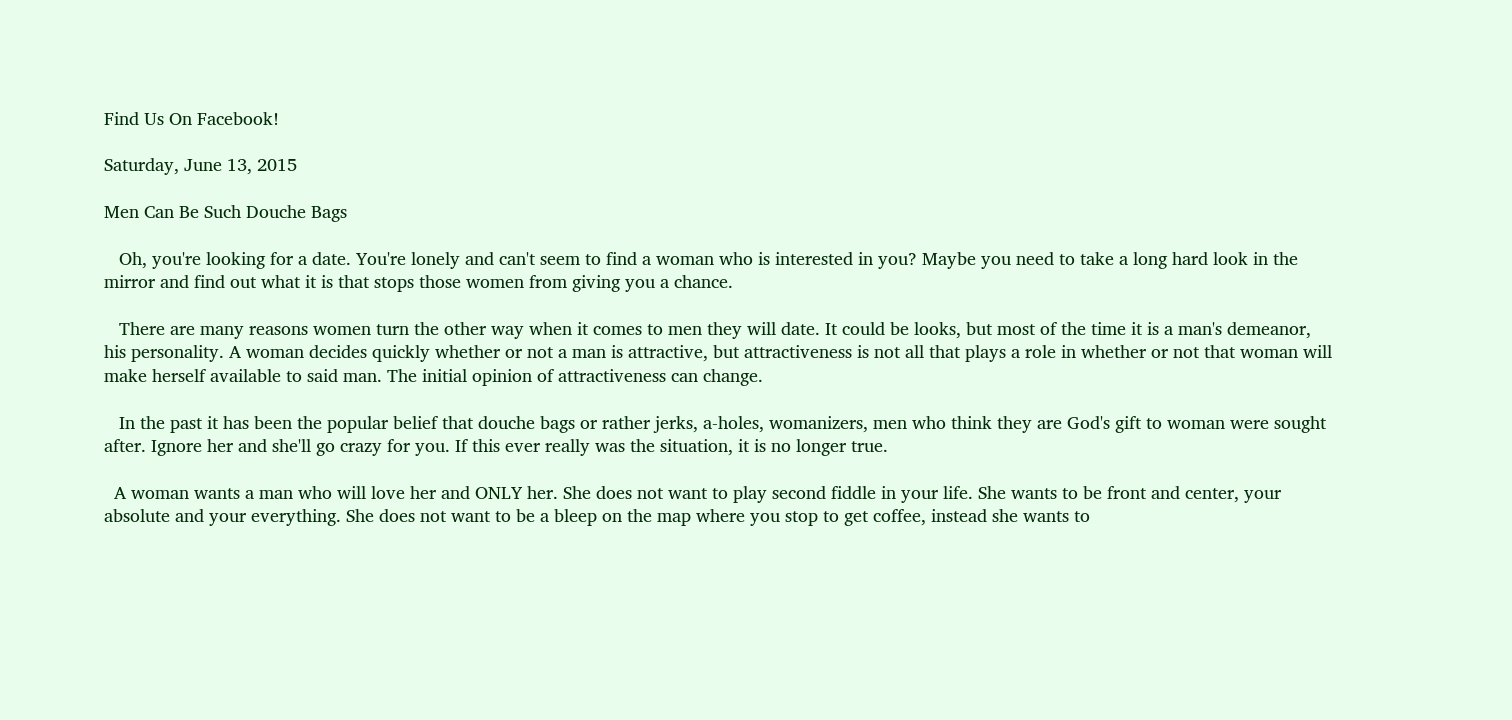Find Us On Facebook!

Saturday, June 13, 2015

Men Can Be Such Douche Bags

   Oh, you're looking for a date. You're lonely and can't seem to find a woman who is interested in you? Maybe you need to take a long hard look in the mirror and find out what it is that stops those women from giving you a chance.

   There are many reasons women turn the other way when it comes to men they will date. It could be looks, but most of the time it is a man's demeanor, his personality. A woman decides quickly whether or not a man is attractive, but attractiveness is not all that plays a role in whether or not that woman will make herself available to said man. The initial opinion of attractiveness can change.

   In the past it has been the popular belief that douche bags or rather jerks, a-holes, womanizers, men who think they are God's gift to woman were sought after. Ignore her and she'll go crazy for you. If this ever really was the situation, it is no longer true.

  A woman wants a man who will love her and ONLY her. She does not want to play second fiddle in your life. She wants to be front and center, your absolute and your everything. She does not want to be a bleep on the map where you stop to get coffee, instead she wants to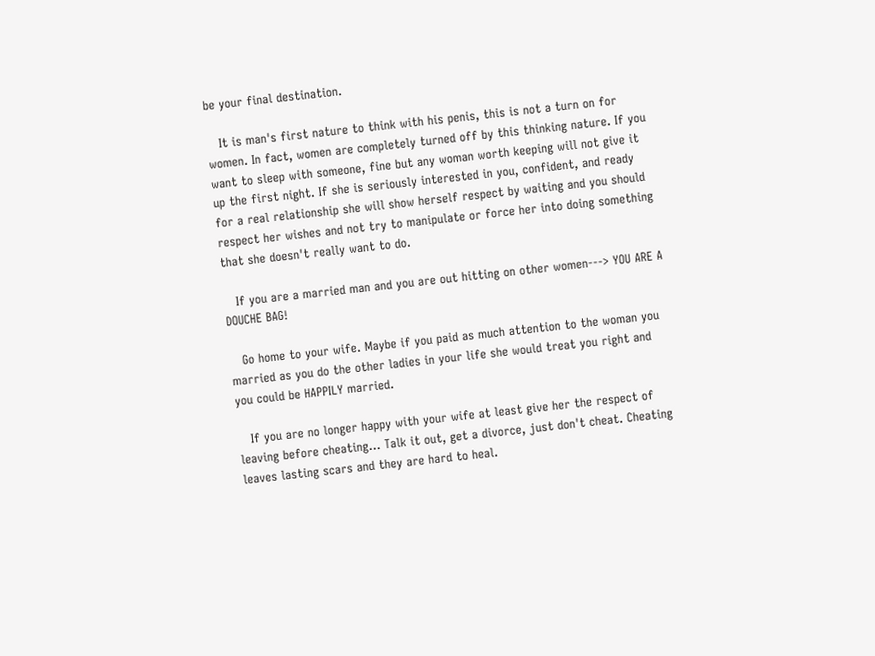be your final destination.

   It is man's first nature to think with his penis, this is not a turn on for women. In fact, women are completely turned off by this thinking nature. If you want to sleep with someone, fine but any woman worth keeping will not give it up the first night. If she is seriously interested in you, confident, and ready for a real relationship she will show herself respect by waiting and you should respect her wishes and not try to manipulate or force her into doing something that she doesn't really want to do.

   If you are a married man and you are out hitting on other women---> YOU ARE A DOUCHE BAG!

   Go home to your wife. Maybe if you paid as much attention to the woman you married as you do the other ladies in your life she would treat you right and you could be HAPPILY married.

   If you are no longer happy with your wife at least give her the respect of leaving before cheating... Talk it out, get a divorce, just don't cheat. Cheating leaves lasting scars and they are hard to heal.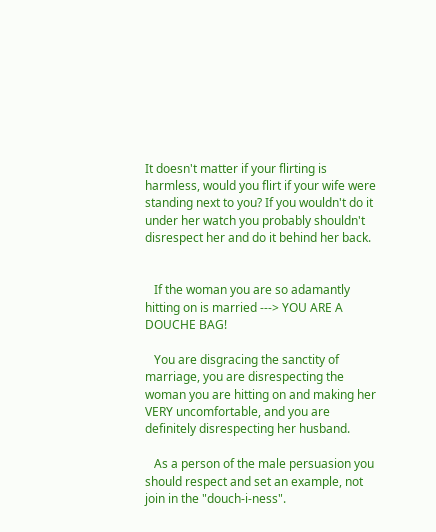It doesn't matter if your flirting is harmless, would you flirt if your wife were standing next to you? If you wouldn't do it under her watch you probably shouldn't disrespect her and do it behind her back.


   If the woman you are so adamantly hitting on is married ---> YOU ARE A DOUCHE BAG!

   You are disgracing the sanctity of marriage, you are disrespecting the woman you are hitting on and making her VERY uncomfortable, and you are definitely disrespecting her husband.

   As a person of the male persuasion you should respect and set an example, not join in the "douch-i-ness".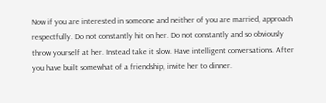Now if you are interested in someone and neither of you are married, approach respectfully. Do not constantly hit on her. Do not constantly and so obviously throw yourself at her. Instead take it slow. Have intelligent conversations. After you have built somewhat of a friendship, invite her to dinner.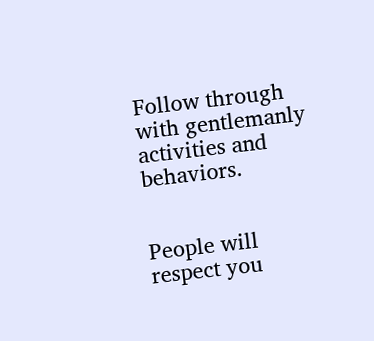Follow through with gentlemanly activities and behaviors.


People will respect you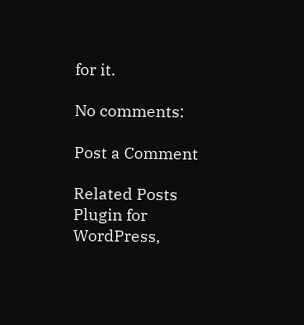for it.

No comments:

Post a Comment

Related Posts Plugin for WordPress,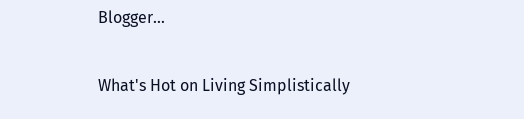Blogger...

What's Hot on Living Simplistically